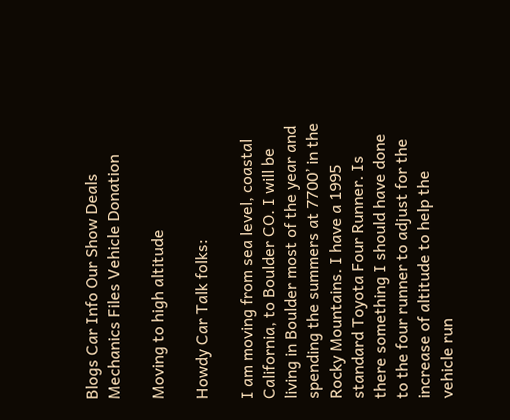Blogs Car Info Our Show Deals Mechanics Files Vehicle Donation

Moving to high altitude

Howdy Car Talk folks:

I am moving from sea level, coastal California, to Boulder CO. I will be living in Boulder most of the year and spending the summers at 7700’ in the Rocky Mountains. I have a 1995 standard Toyota Four Runner. Is there something I should have done to the four runner to adjust for the increase of altitude to help the vehicle run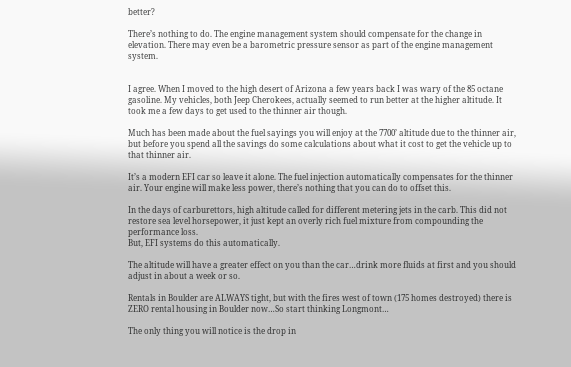better?

There’s nothing to do. The engine management system should compensate for the change in elevation. There may even be a barometric pressure sensor as part of the engine management system.


I agree. When I moved to the high desert of Arizona a few years back I was wary of the 85 octane gasoline. My vehicles, both Jeep Cherokees, actually seemed to run better at the higher altitude. It took me a few days to get used to the thinner air though.

Much has been made about the fuel sayings you will enjoy at the 7700’ altitude due to the thinner air, but before you spend all the savings do some calculations about what it cost to get the vehicle up to that thinner air.

It’s a modern EFI car so leave it alone. The fuel injection automatically compensates for the thinner air. Your engine will make less power, there’s nothing that you can do to offset this.

In the days of carburettors, high altitude called for different metering jets in the carb. This did not restore sea level horsepower, it just kept an overly rich fuel mixture from compounding the performance loss.
But, EFI systems do this automatically.

The altitude will have a greater effect on you than the car…drink more fluids at first and you should adjust in about a week or so.

Rentals in Boulder are ALWAYS tight, but with the fires west of town (175 homes destroyed) there is ZERO rental housing in Boulder now…So start thinking Longmont…

The only thing you will notice is the drop in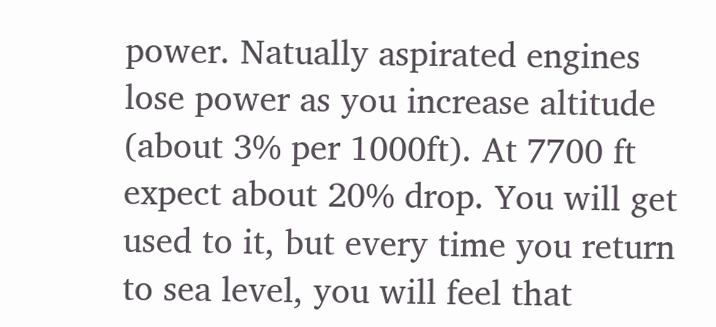power. Natually aspirated engines lose power as you increase altitude (about 3% per 1000ft). At 7700 ft expect about 20% drop. You will get used to it, but every time you return to sea level, you will feel that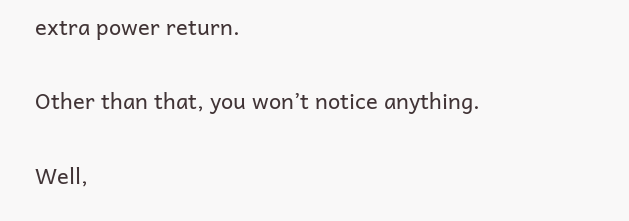extra power return.

Other than that, you won’t notice anything.

Well,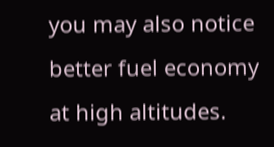you may also notice better fuel economy at high altitudes.